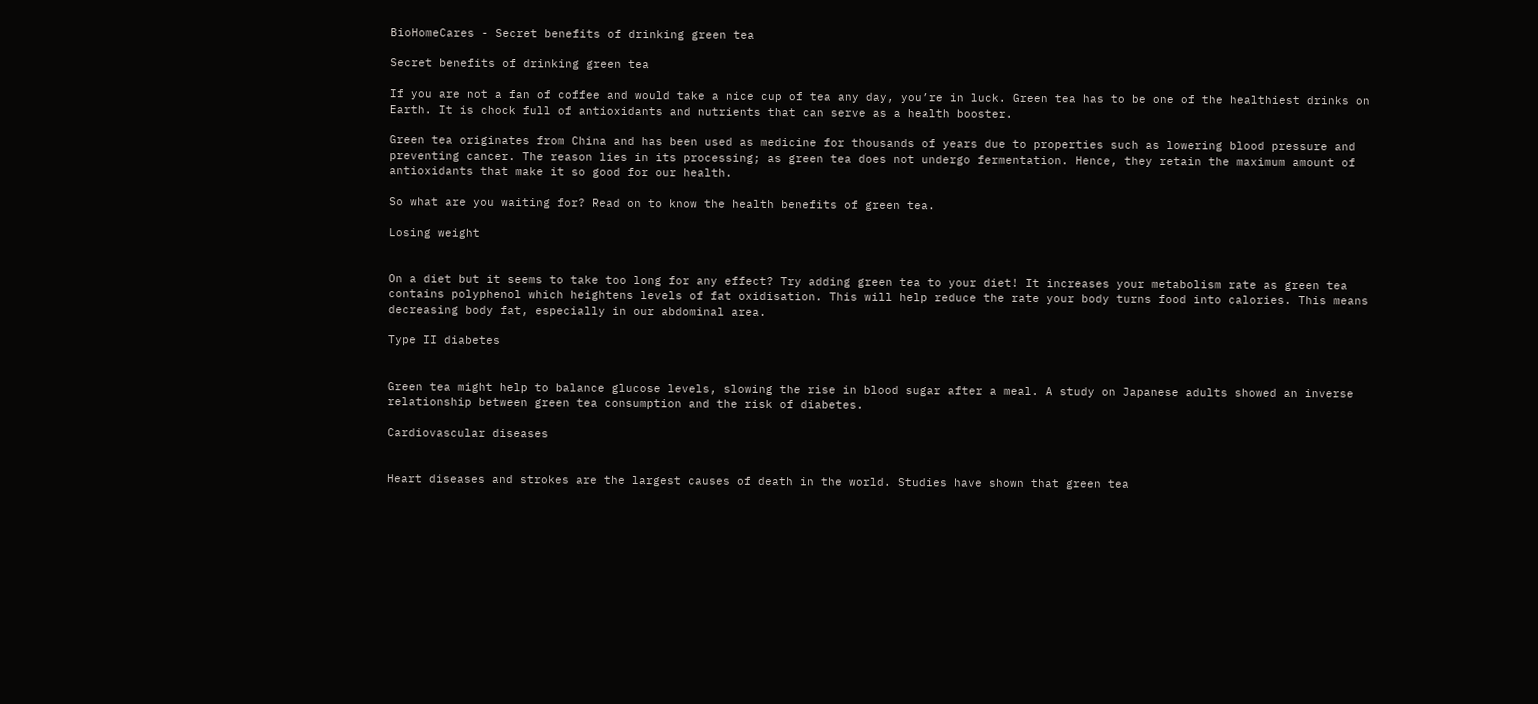BioHomeCares - Secret benefits of drinking green tea

Secret benefits of drinking green tea

If you are not a fan of coffee and would take a nice cup of tea any day, you’re in luck. Green tea has to be one of the healthiest drinks on Earth. It is chock full of antioxidants and nutrients that can serve as a health booster.

Green tea originates from China and has been used as medicine for thousands of years due to properties such as lowering blood pressure and preventing cancer. The reason lies in its processing; as green tea does not undergo fermentation. Hence, they retain the maximum amount of antioxidants that make it so good for our health.

So what are you waiting for? Read on to know the health benefits of green tea.

Losing weight


On a diet but it seems to take too long for any effect? Try adding green tea to your diet! It increases your metabolism rate as green tea contains polyphenol which heightens levels of fat oxidisation. This will help reduce the rate your body turns food into calories. This means decreasing body fat, especially in our abdominal area.

Type II diabetes


Green tea might help to balance glucose levels, slowing the rise in blood sugar after a meal. A study on Japanese adults showed an inverse relationship between green tea consumption and the risk of diabetes.

Cardiovascular diseases


Heart diseases and strokes are the largest causes of death in the world. Studies have shown that green tea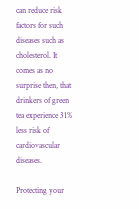can reduce risk factors for such diseases such as cholesterol. It comes as no surprise then, that drinkers of green tea experience 31% less risk of cardiovascular diseases.

Protecting your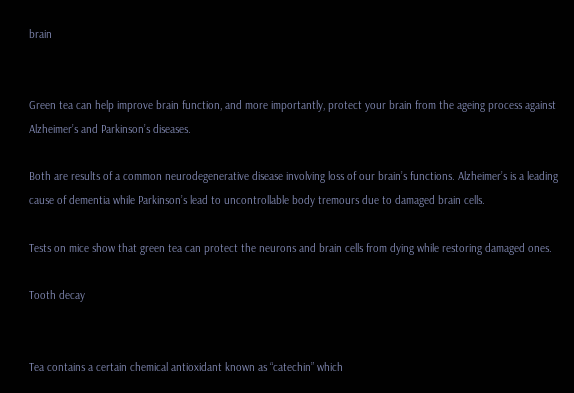brain


Green tea can help improve brain function, and more importantly, protect your brain from the ageing process against Alzheimer’s and Parkinson’s diseases.

Both are results of a common neurodegenerative disease involving loss of our brain’s functions. Alzheimer’s is a leading cause of dementia while Parkinson’s lead to uncontrollable body tremours due to damaged brain cells.

Tests on mice show that green tea can protect the neurons and brain cells from dying while restoring damaged ones.

Tooth decay


Tea contains a certain chemical antioxidant known as “catechin” which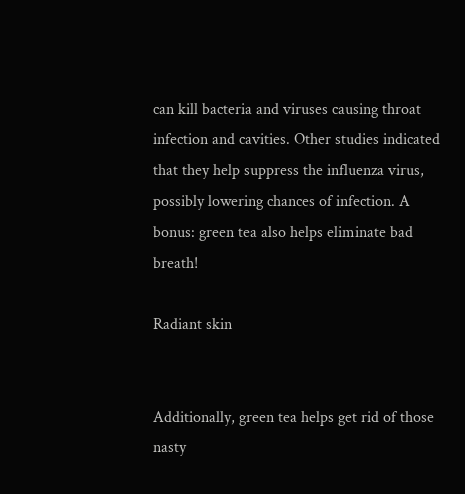can kill bacteria and viruses causing throat infection and cavities. Other studies indicated that they help suppress the influenza virus, possibly lowering chances of infection. A bonus: green tea also helps eliminate bad breath!

Radiant skin


Additionally, green tea helps get rid of those nasty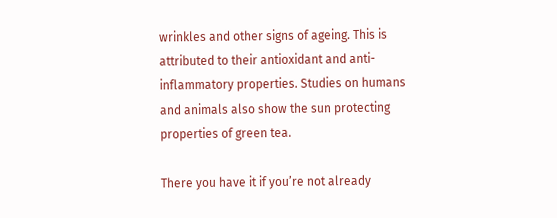wrinkles and other signs of ageing. This is attributed to their antioxidant and anti-inflammatory properties. Studies on humans and animals also show the sun protecting properties of green tea.

There you have it if you’re not already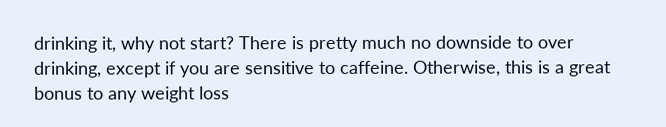drinking it, why not start? There is pretty much no downside to over drinking, except if you are sensitive to caffeine. Otherwise, this is a great bonus to any weight loss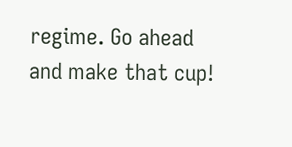regime. Go ahead and make that cup!